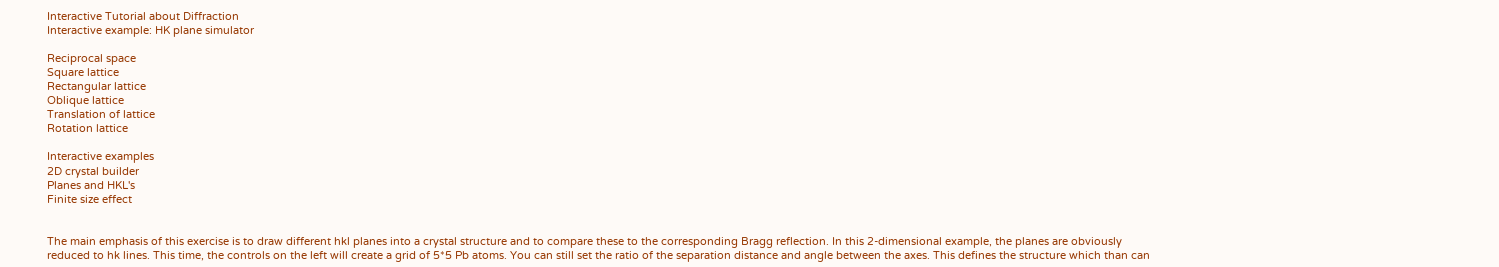Interactive Tutorial about Diffraction
Interactive example: HK plane simulator

Reciprocal space
Square lattice
Rectangular lattice
Oblique lattice
Translation of lattice
Rotation lattice

Interactive examples
2D crystal builder
Planes and HKL's
Finite size effect


The main emphasis of this exercise is to draw different hkl planes into a crystal structure and to compare these to the corresponding Bragg reflection. In this 2-dimensional example, the planes are obviously reduced to hk lines. This time, the controls on the left will create a grid of 5*5 Pb atoms. You can still set the ratio of the separation distance and angle between the axes. This defines the structure which than can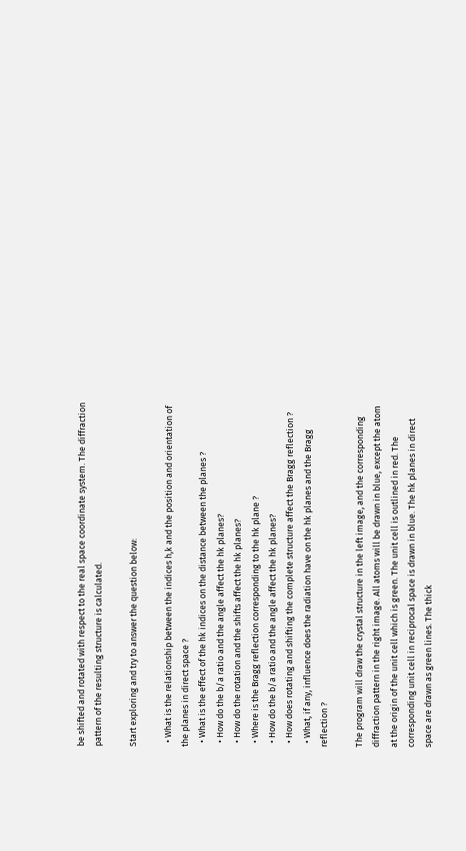be shifted and rotated with respect to the real space coordinate system. The diffraction pattern of the resulting structure is calculated.

Start exploring and try to answer the question below:

  • What is the relationship between the indices h,k and the position and orientation of the planes in direct space ?
  • What is the effect of the hk indices on the distance between the planes ?
  • How do the b/a ratio and the angle affect the hk planes?
  • How do the rotation and the shifts affect the hk planes?
  • Where is the Bragg reflection corresponding to the hk plane ?
  • How do the b/a ratio and the angle affect the hk planes?
  • How does rotating and shifting the complete structure affect the Bragg reflection ?
  • What, if any, influence does the radiation have on the hk planes and the Bragg reflection ?

The program will draw the crystal structure in the left image, and the corresponding diffraction pattern in the right image. All atoms will be drawn in blue, except the atom at the origin of the unit cell which is green. The unit cell is outlined in red. The corresponding unit cell in reciprocal space is drawn in blue. The hk planes in direct space are drawn as green lines. The thick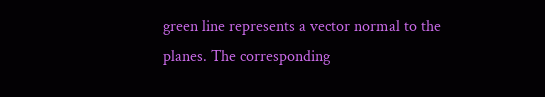green line represents a vector normal to the planes. The corresponding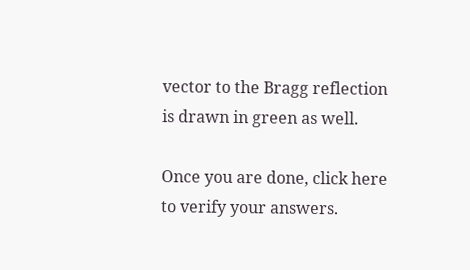vector to the Bragg reflection is drawn in green as well.

Once you are done, click here to verify your answers.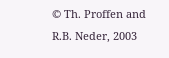© Th. Proffen and R.B. Neder, 2003